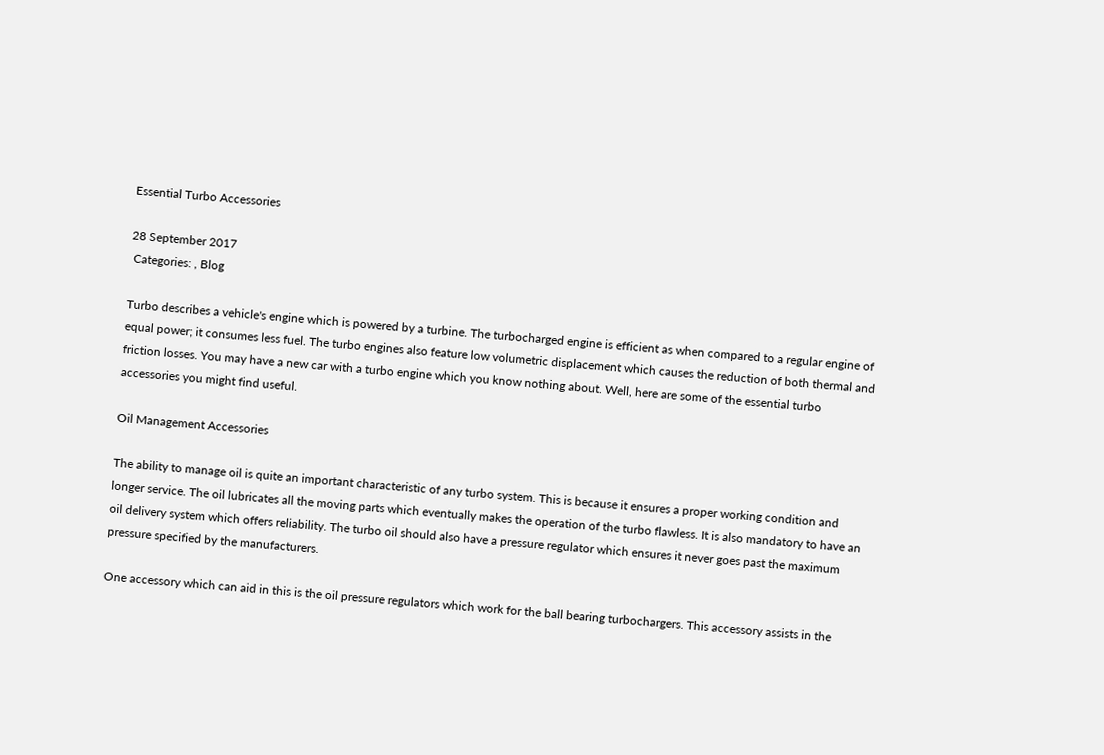Essential Turbo Accessories

28 September 2017
 Categories: , Blog

Turbo describes a vehicle's engine which is powered by a turbine. The turbocharged engine is efficient as when compared to a regular engine of equal power; it consumes less fuel. The turbo engines also feature low volumetric displacement which causes the reduction of both thermal and friction losses. You may have a new car with a turbo engine which you know nothing about. Well, here are some of the essential turbo accessories you might find useful.

Oil Management Accessories

The ability to manage oil is quite an important characteristic of any turbo system. This is because it ensures a proper working condition and longer service. The oil lubricates all the moving parts which eventually makes the operation of the turbo flawless. It is also mandatory to have an oil delivery system which offers reliability. The turbo oil should also have a pressure regulator which ensures it never goes past the maximum pressure specified by the manufacturers.

One accessory which can aid in this is the oil pressure regulators which work for the ball bearing turbochargers. This accessory assists in the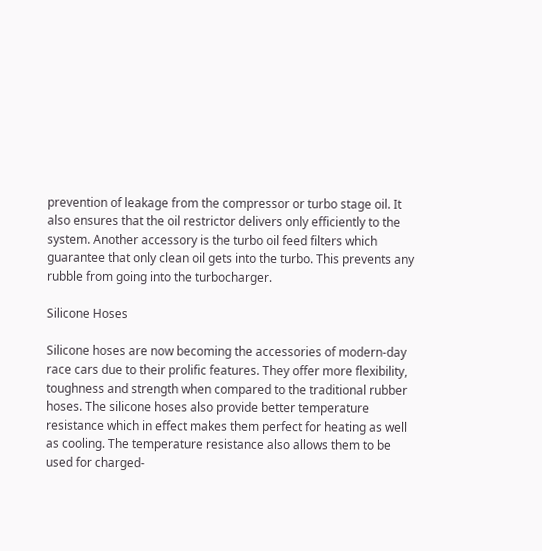prevention of leakage from the compressor or turbo stage oil. It also ensures that the oil restrictor delivers only efficiently to the system. Another accessory is the turbo oil feed filters which guarantee that only clean oil gets into the turbo. This prevents any rubble from going into the turbocharger.

Silicone Hoses

Silicone hoses are now becoming the accessories of modern-day race cars due to their prolific features. They offer more flexibility, toughness and strength when compared to the traditional rubber hoses. The silicone hoses also provide better temperature resistance which in effect makes them perfect for heating as well as cooling. The temperature resistance also allows them to be used for charged-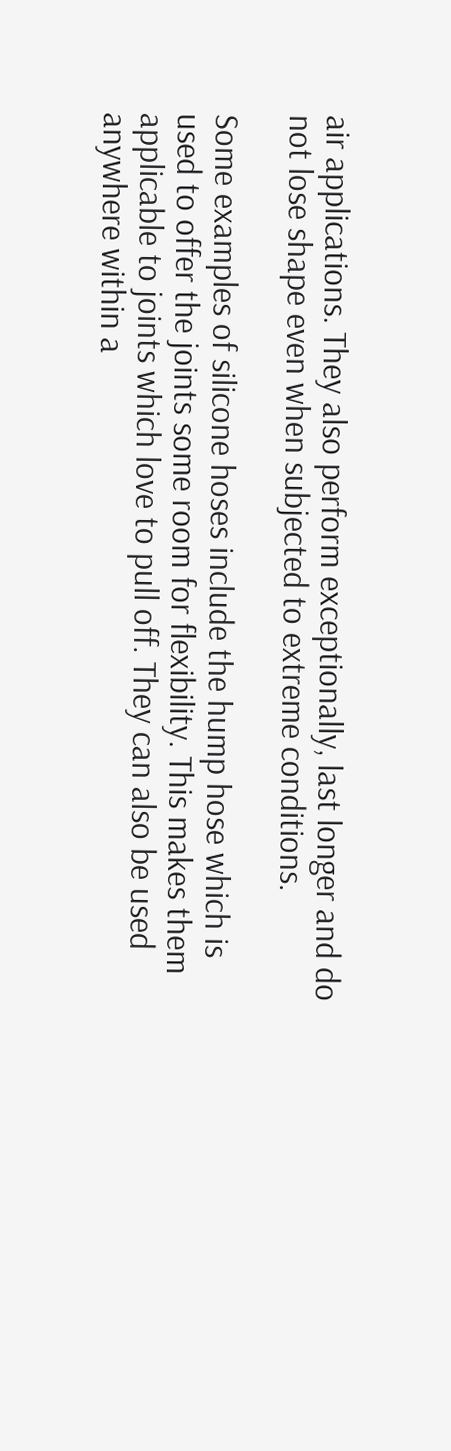air applications. They also perform exceptionally, last longer and do not lose shape even when subjected to extreme conditions.

Some examples of silicone hoses include the hump hose which is used to offer the joints some room for flexibility. This makes them applicable to joints which love to pull off. They can also be used anywhere within a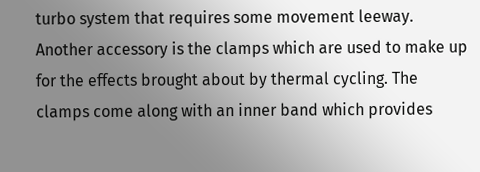turbo system that requires some movement leeway. Another accessory is the clamps which are used to make up for the effects brought about by thermal cycling. The clamps come along with an inner band which provides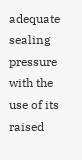adequate sealing pressure with the use of its raised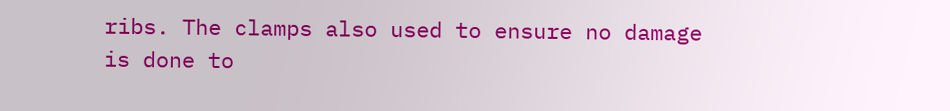ribs. The clamps also used to ensure no damage is done to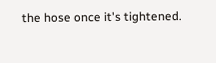the hose once it's tightened.